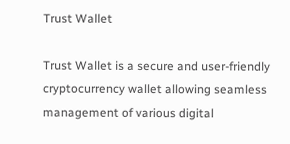Trust Wallet

Trust Wallet is a secure and user-friendly cryptocurrency wallet allowing seamless management of various digital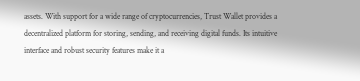assets. With support for a wide range of cryptocurrencies, Trust Wallet provides a decentralized platform for storing, sending, and receiving digital funds. Its intuitive interface and robust security features make it a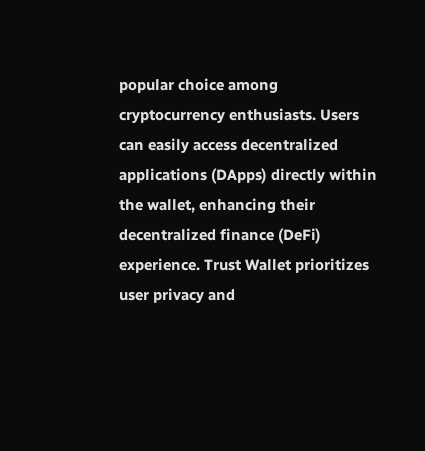popular choice among cryptocurrency enthusiasts. Users can easily access decentralized applications (DApps) directly within the wallet, enhancing their decentralized finance (DeFi) experience. Trust Wallet prioritizes user privacy and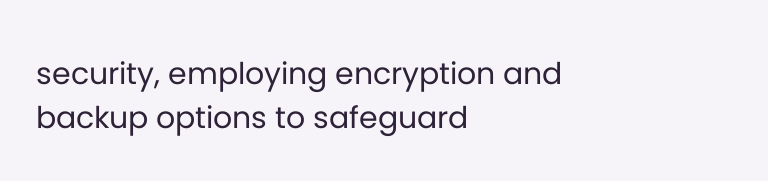security, employing encryption and backup options to safeguard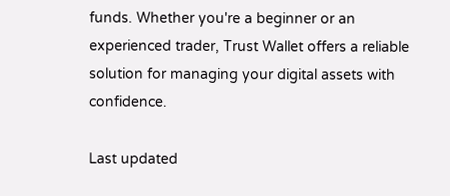funds. Whether you're a beginner or an experienced trader, Trust Wallet offers a reliable solution for managing your digital assets with confidence.

Last updated